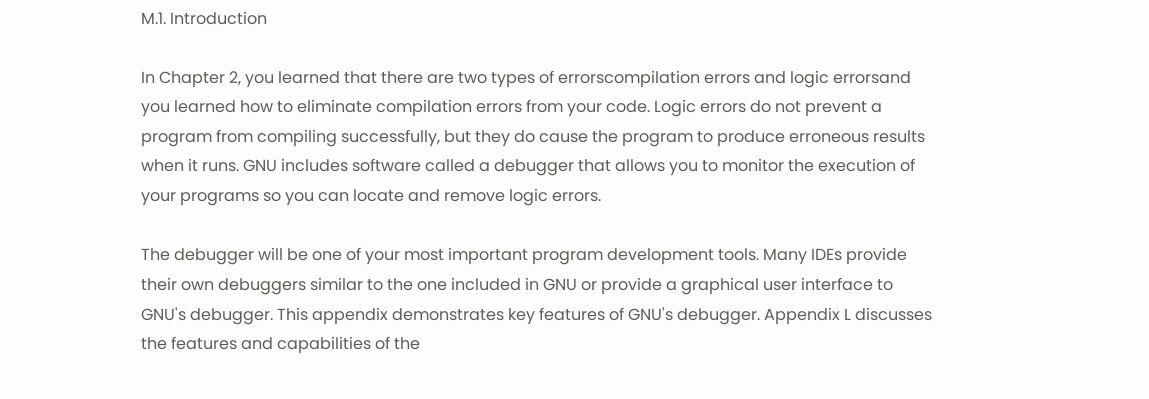M.1. Introduction

In Chapter 2, you learned that there are two types of errorscompilation errors and logic errorsand you learned how to eliminate compilation errors from your code. Logic errors do not prevent a program from compiling successfully, but they do cause the program to produce erroneous results when it runs. GNU includes software called a debugger that allows you to monitor the execution of your programs so you can locate and remove logic errors.

The debugger will be one of your most important program development tools. Many IDEs provide their own debuggers similar to the one included in GNU or provide a graphical user interface to GNU's debugger. This appendix demonstrates key features of GNU's debugger. Appendix L discusses the features and capabilities of the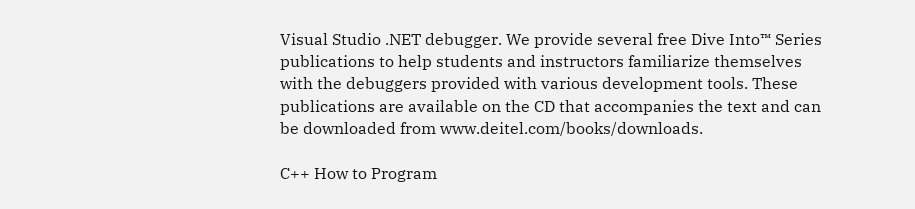Visual Studio .NET debugger. We provide several free Dive Into™ Series publications to help students and instructors familiarize themselves with the debuggers provided with various development tools. These publications are available on the CD that accompanies the text and can be downloaded from www.deitel.com/books/downloads.

C++ How to Program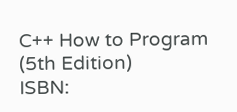C++ How to Program (5th Edition)
ISBN: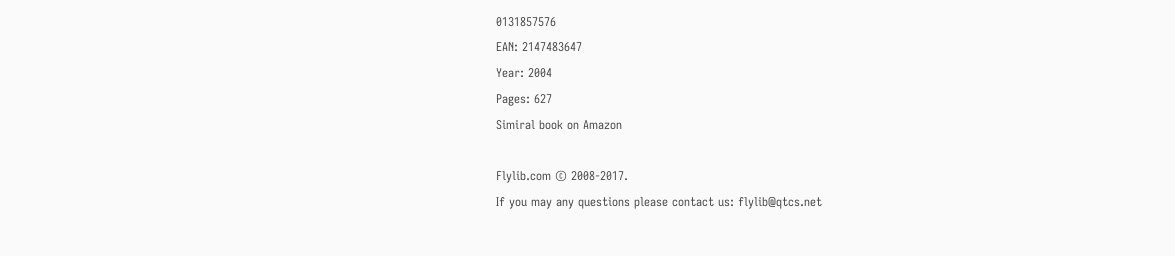0131857576
EAN: 2147483647
Year: 2004
Pages: 627
Simiral book on Amazon

Flylib.com © 2008-2017.
If you may any questions please contact us: flylib@qtcs.net